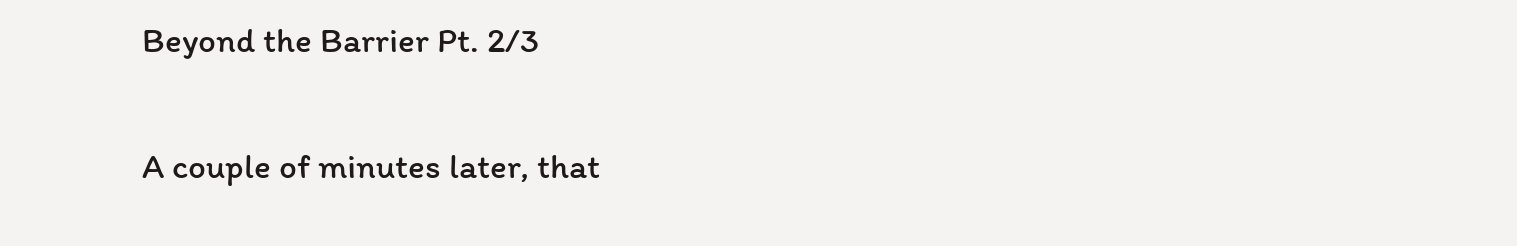Beyond the Barrier Pt. 2/3

A couple of minutes later, that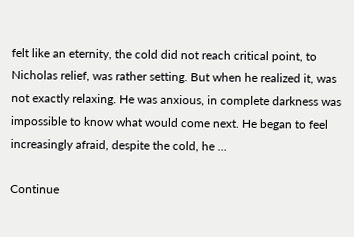felt like an eternity, the cold did not reach critical point, to  Nicholas relief, was rather setting. But when he realized it, was not exactly relaxing. He was anxious, in complete darkness was impossible to know what would come next. He began to feel increasingly afraid, despite the cold, he …

Continue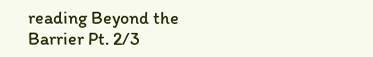reading Beyond the Barrier Pt. 2/3